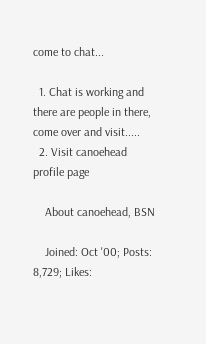come to chat...

  1. Chat is working and there are people in there, come over and visit.....
  2. Visit canoehead profile page

    About canoehead, BSN

    Joined: Oct '00; Posts: 8,729; Likes: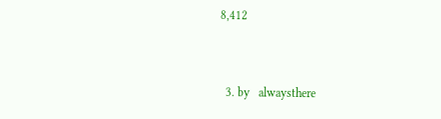8,412


  3. by   alwaysthere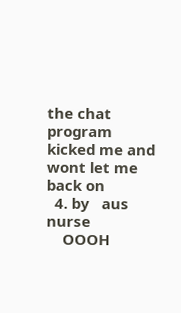the chat program kicked me and wont let me back on
  4. by   aus nurse
    OOOH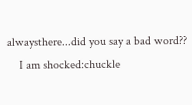alwaysthere...did you say a bad word??
    I am shocked:chuckle